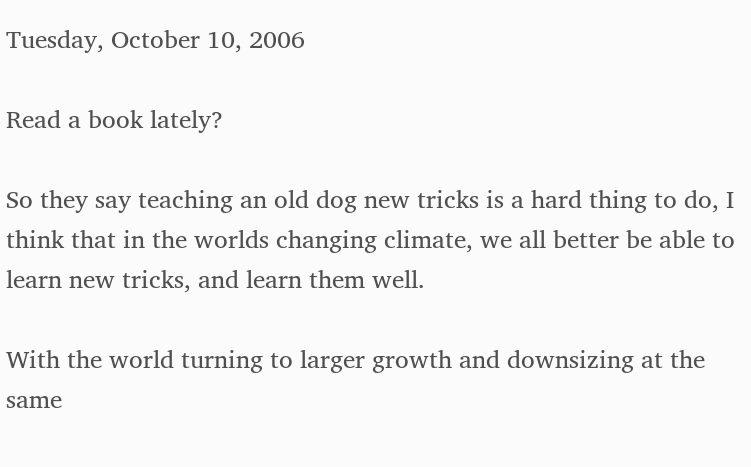Tuesday, October 10, 2006

Read a book lately?

So they say teaching an old dog new tricks is a hard thing to do, I think that in the worlds changing climate, we all better be able to learn new tricks, and learn them well.

With the world turning to larger growth and downsizing at the same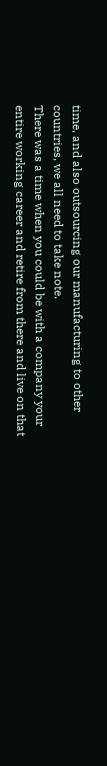time, and also outsourcing our manufacturing to other countries, we all need to take note.
There was a time when you could be with a company your entire working career and retire from there and live on that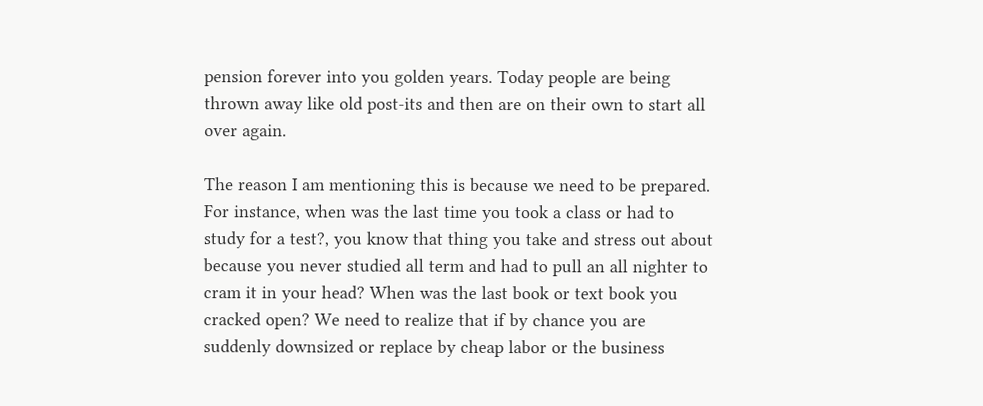pension forever into you golden years. Today people are being thrown away like old post-its and then are on their own to start all over again.

The reason I am mentioning this is because we need to be prepared. For instance, when was the last time you took a class or had to study for a test?, you know that thing you take and stress out about because you never studied all term and had to pull an all nighter to cram it in your head? When was the last book or text book you cracked open? We need to realize that if by chance you are suddenly downsized or replace by cheap labor or the business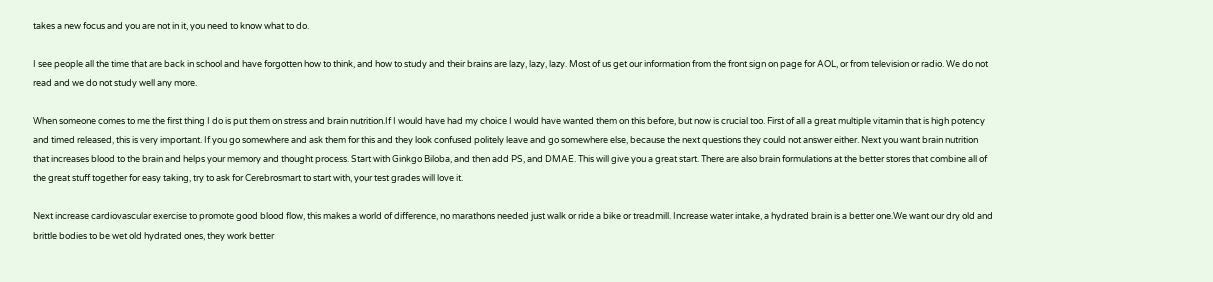takes a new focus and you are not in it, you need to know what to do.

I see people all the time that are back in school and have forgotten how to think, and how to study and their brains are lazy, lazy, lazy. Most of us get our information from the front sign on page for AOL, or from television or radio. We do not read and we do not study well any more.

When someone comes to me the first thing I do is put them on stress and brain nutrition.If I would have had my choice I would have wanted them on this before, but now is crucial too. First of all a great multiple vitamin that is high potency and timed released, this is very important. If you go somewhere and ask them for this and they look confused politely leave and go somewhere else, because the next questions they could not answer either. Next you want brain nutrition that increases blood to the brain and helps your memory and thought process. Start with Ginkgo Biloba, and then add PS, and DMAE. This will give you a great start. There are also brain formulations at the better stores that combine all of the great stuff together for easy taking, try to ask for Cerebrosmart to start with, your test grades will love it.

Next increase cardiovascular exercise to promote good blood flow, this makes a world of difference, no marathons needed just walk or ride a bike or treadmill. Increase water intake, a hydrated brain is a better one.We want our dry old and brittle bodies to be wet old hydrated ones, they work better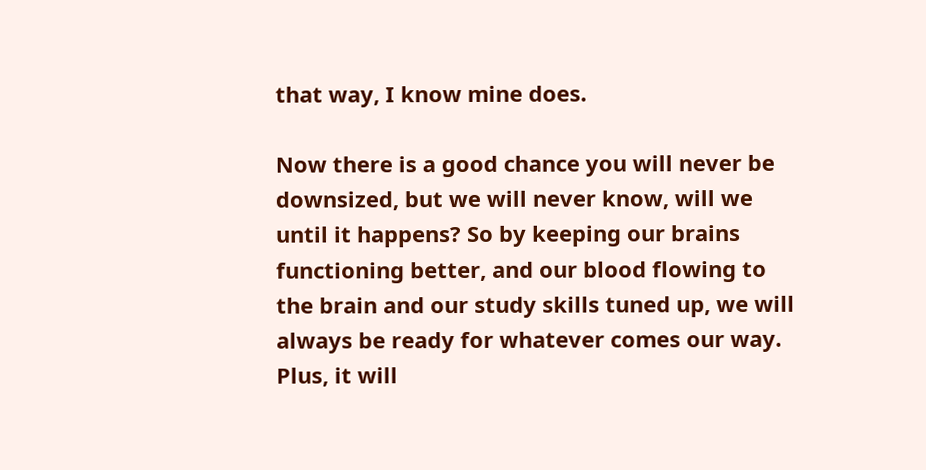that way, I know mine does.

Now there is a good chance you will never be downsized, but we will never know, will we until it happens? So by keeping our brains functioning better, and our blood flowing to the brain and our study skills tuned up, we will always be ready for whatever comes our way. Plus, it will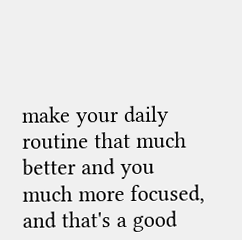make your daily routine that much better and you much more focused, and that's a good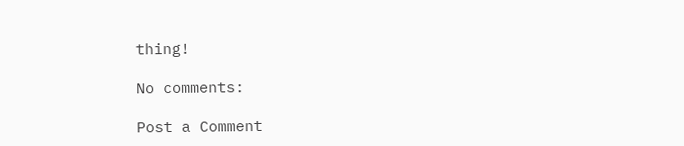thing!

No comments:

Post a Comment